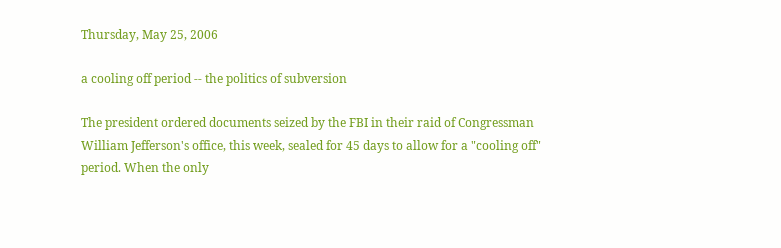Thursday, May 25, 2006

a cooling off period -- the politics of subversion

The president ordered documents seized by the FBI in their raid of Congressman William Jefferson's office, this week, sealed for 45 days to allow for a "cooling off" period. When the only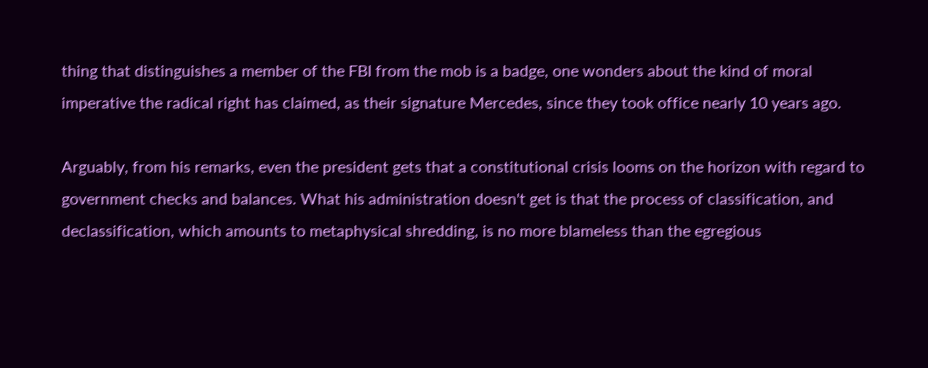thing that distinguishes a member of the FBI from the mob is a badge, one wonders about the kind of moral imperative the radical right has claimed, as their signature Mercedes, since they took office nearly 10 years ago.

Arguably, from his remarks, even the president gets that a constitutional crisis looms on the horizon with regard to government checks and balances. What his administration doesn't get is that the process of classification, and declassification, which amounts to metaphysical shredding, is no more blameless than the egregious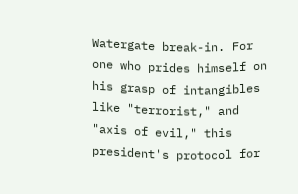Watergate break-in. For one who prides himself on his grasp of intangibles like "terrorist," and "axis of evil," this president's protocol for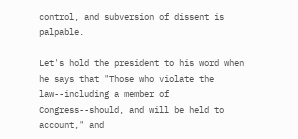control, and subversion of dissent is palpable.

Let's hold the president to his word when he says that "Those who violate the law--including a member of Congress--should, and will be held to account," and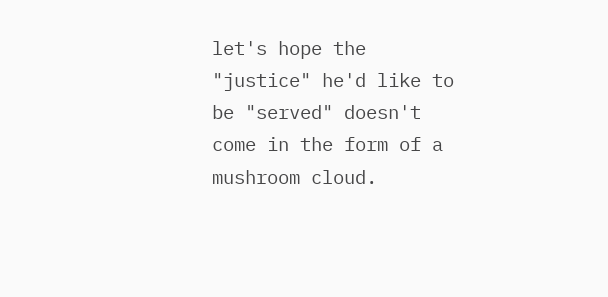let's hope the "justice" he'd like to be "served" doesn't come in the form of a mushroom cloud.